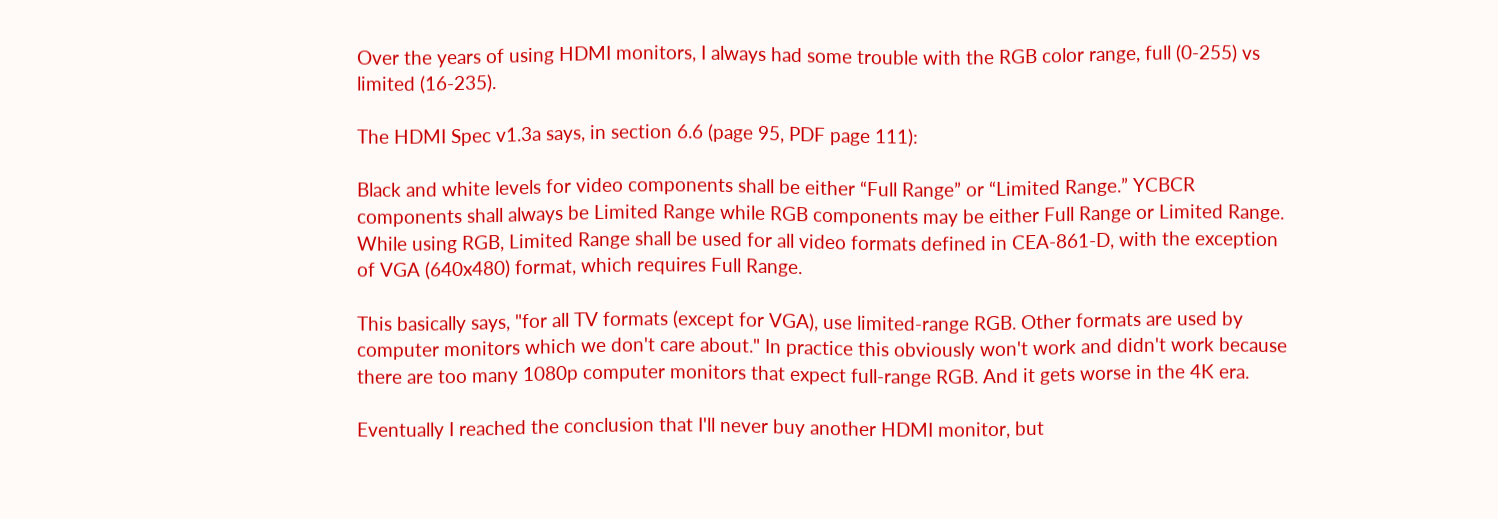Over the years of using HDMI monitors, I always had some trouble with the RGB color range, full (0-255) vs limited (16-235).

The HDMI Spec v1.3a says, in section 6.6 (page 95, PDF page 111):

Black and white levels for video components shall be either “Full Range” or “Limited Range.” YCBCR components shall always be Limited Range while RGB components may be either Full Range or Limited Range. While using RGB, Limited Range shall be used for all video formats defined in CEA-861-D, with the exception of VGA (640x480) format, which requires Full Range.

This basically says, "for all TV formats (except for VGA), use limited-range RGB. Other formats are used by computer monitors which we don't care about." In practice this obviously won't work and didn't work because there are too many 1080p computer monitors that expect full-range RGB. And it gets worse in the 4K era.

Eventually I reached the conclusion that I'll never buy another HDMI monitor, but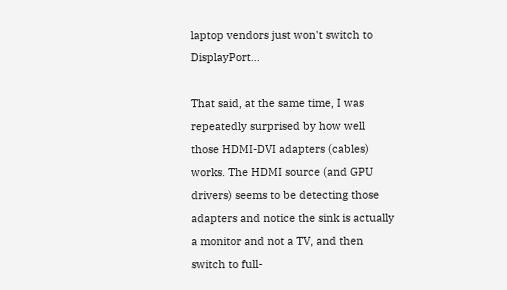laptop vendors just won't switch to DisplayPort...

That said, at the same time, I was repeatedly surprised by how well those HDMI-DVI adapters (cables) works. The HDMI source (and GPU drivers) seems to be detecting those adapters and notice the sink is actually a monitor and not a TV, and then switch to full-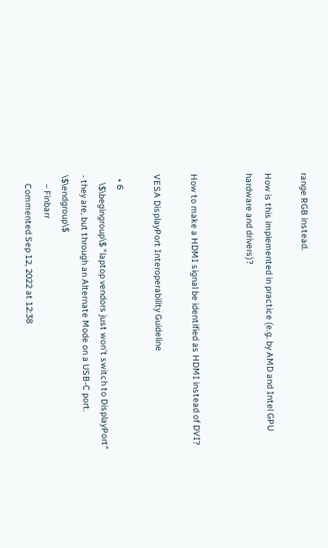range RGB instead.

How is this implemented in practice (e.g. by AMD and Intel GPU hardware and drivers)?


How to make a HDMI signal be identified as HDMI instead of DVI?

VESA DisplayPort Interoperability Guideline

  • 6
    \$\begingroup\$ "laptop vendors just won't switch to DisplayPort" - they are, but through an Alternate Mode on a USB-C port. \$\endgroup\$
    – Finbarr
    Commented Sep 12, 2022 at 12:38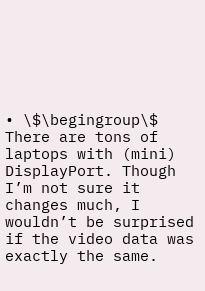• \$\begingroup\$ There are tons of laptops with (mini) DisplayPort. Though I’m not sure it changes much, I wouldn’t be surprised if the video data was exactly the same.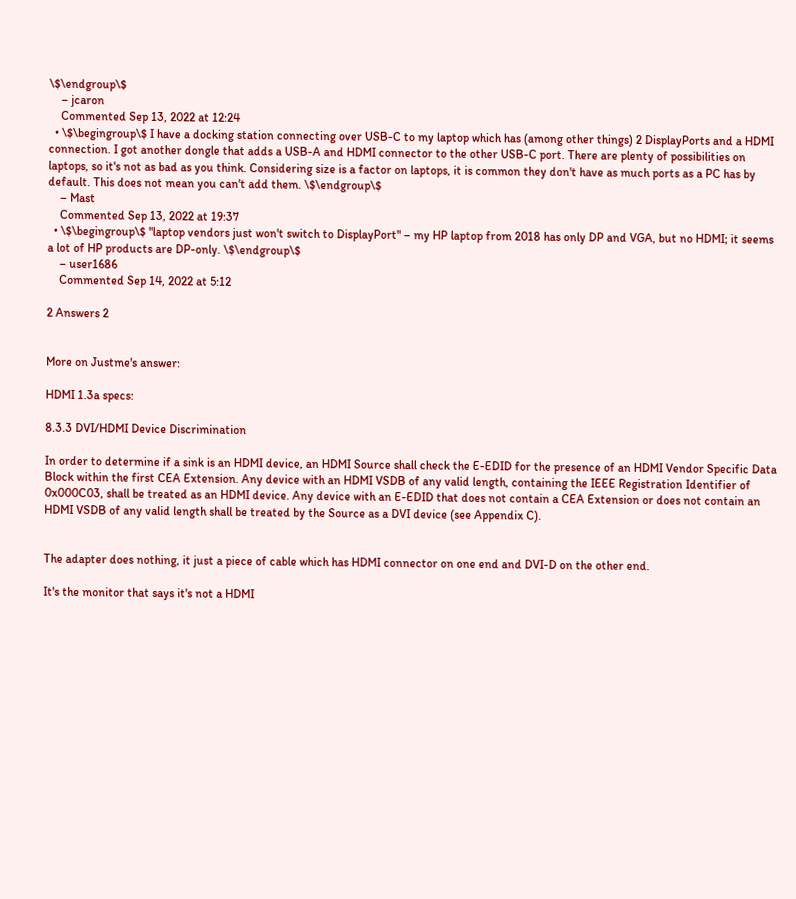\$\endgroup\$
    – jcaron
    Commented Sep 13, 2022 at 12:24
  • \$\begingroup\$ I have a docking station connecting over USB-C to my laptop which has (among other things) 2 DisplayPorts and a HDMI connection. I got another dongle that adds a USB-A and HDMI connector to the other USB-C port. There are plenty of possibilities on laptops, so it's not as bad as you think. Considering size is a factor on laptops, it is common they don't have as much ports as a PC has by default. This does not mean you can't add them. \$\endgroup\$
    – Mast
    Commented Sep 13, 2022 at 19:37
  • \$\begingroup\$ "laptop vendors just won't switch to DisplayPort" – my HP laptop from 2018 has only DP and VGA, but no HDMI; it seems a lot of HP products are DP-only. \$\endgroup\$
    – user1686
    Commented Sep 14, 2022 at 5:12

2 Answers 2


More on Justme's answer:

HDMI 1.3a specs:

8.3.3 DVI/HDMI Device Discrimination

In order to determine if a sink is an HDMI device, an HDMI Source shall check the E-EDID for the presence of an HDMI Vendor Specific Data Block within the first CEA Extension. Any device with an HDMI VSDB of any valid length, containing the IEEE Registration Identifier of 0x000C03, shall be treated as an HDMI device. Any device with an E-EDID that does not contain a CEA Extension or does not contain an HDMI VSDB of any valid length shall be treated by the Source as a DVI device (see Appendix C).


The adapter does nothing, it just a piece of cable which has HDMI connector on one end and DVI-D on the other end.

It's the monitor that says it's not a HDMI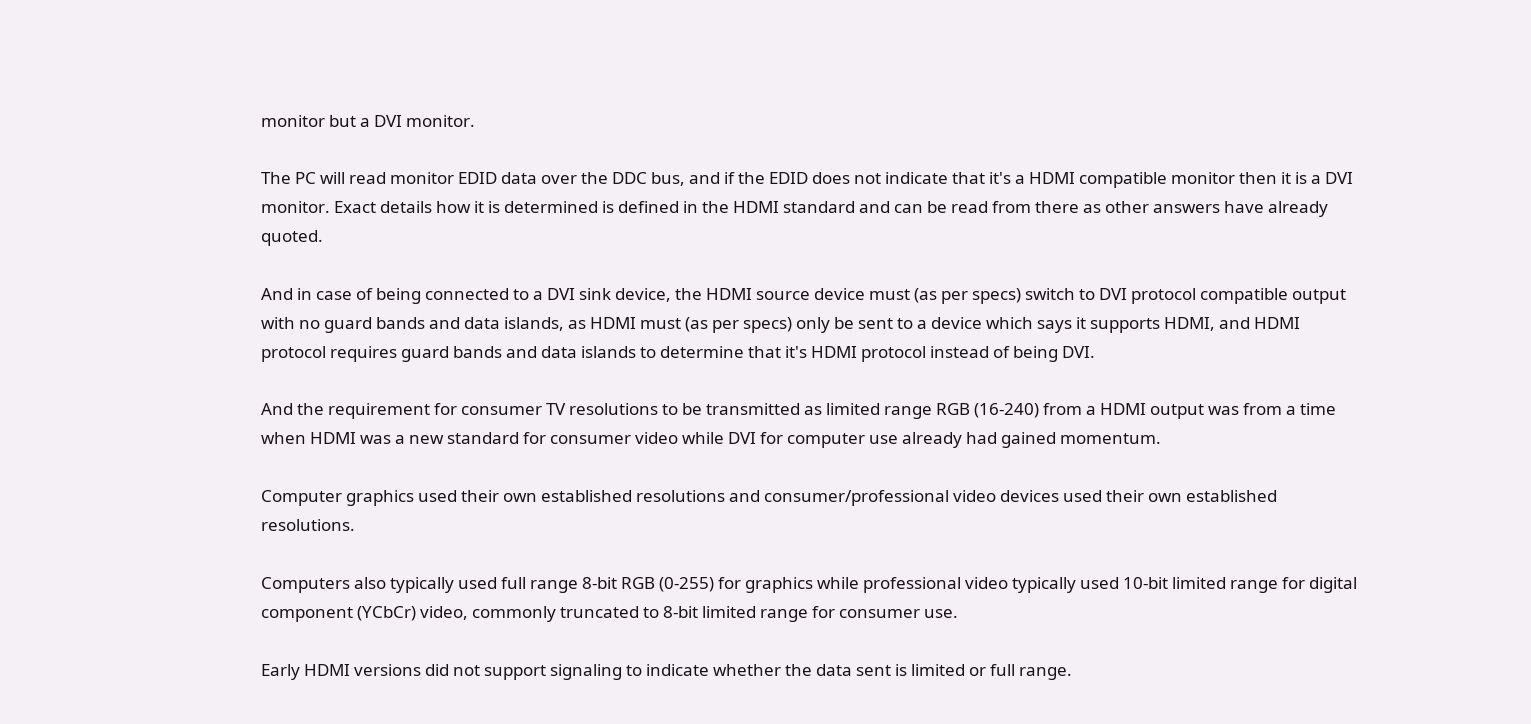monitor but a DVI monitor.

The PC will read monitor EDID data over the DDC bus, and if the EDID does not indicate that it's a HDMI compatible monitor then it is a DVI monitor. Exact details how it is determined is defined in the HDMI standard and can be read from there as other answers have already quoted.

And in case of being connected to a DVI sink device, the HDMI source device must (as per specs) switch to DVI protocol compatible output with no guard bands and data islands, as HDMI must (as per specs) only be sent to a device which says it supports HDMI, and HDMI protocol requires guard bands and data islands to determine that it's HDMI protocol instead of being DVI.

And the requirement for consumer TV resolutions to be transmitted as limited range RGB (16-240) from a HDMI output was from a time when HDMI was a new standard for consumer video while DVI for computer use already had gained momentum.

Computer graphics used their own established resolutions and consumer/professional video devices used their own established resolutions.

Computers also typically used full range 8-bit RGB (0-255) for graphics while professional video typically used 10-bit limited range for digital component (YCbCr) video, commonly truncated to 8-bit limited range for consumer use.

Early HDMI versions did not support signaling to indicate whether the data sent is limited or full range.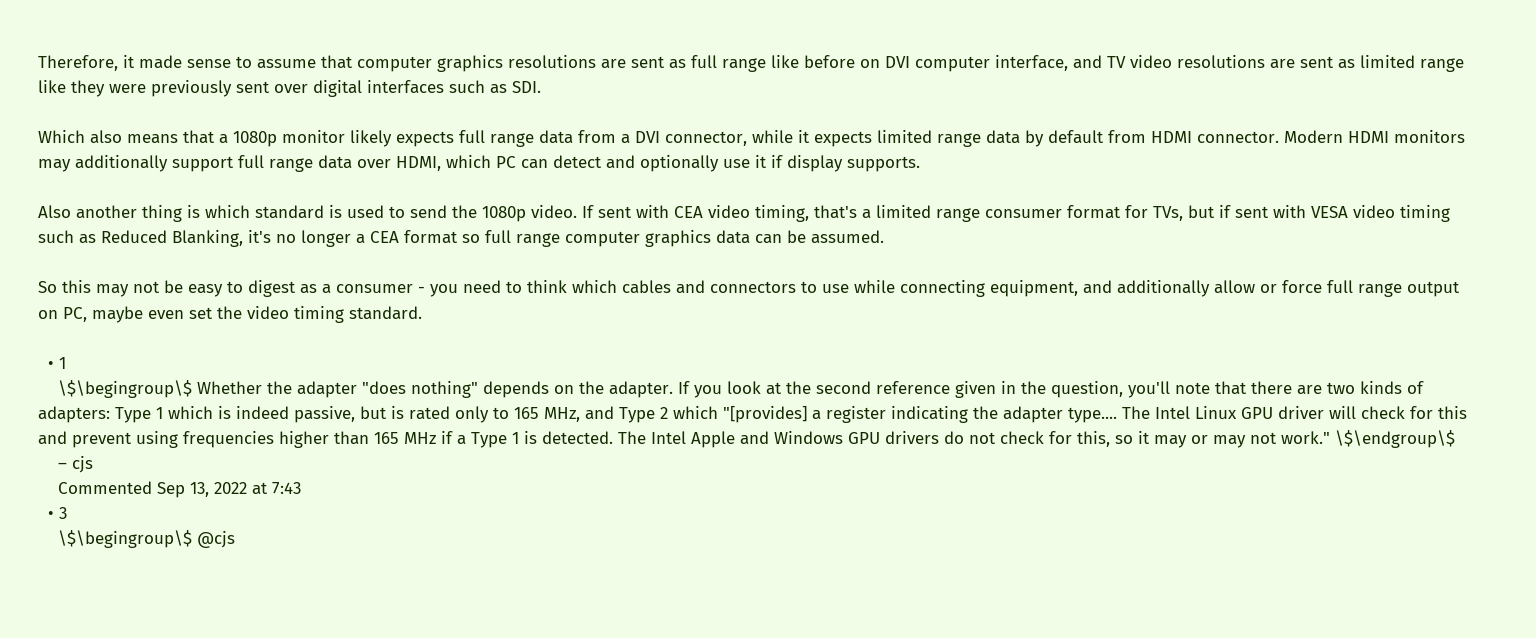Therefore, it made sense to assume that computer graphics resolutions are sent as full range like before on DVI computer interface, and TV video resolutions are sent as limited range like they were previously sent over digital interfaces such as SDI.

Which also means that a 1080p monitor likely expects full range data from a DVI connector, while it expects limited range data by default from HDMI connector. Modern HDMI monitors may additionally support full range data over HDMI, which PC can detect and optionally use it if display supports.

Also another thing is which standard is used to send the 1080p video. If sent with CEA video timing, that's a limited range consumer format for TVs, but if sent with VESA video timing such as Reduced Blanking, it's no longer a CEA format so full range computer graphics data can be assumed.

So this may not be easy to digest as a consumer - you need to think which cables and connectors to use while connecting equipment, and additionally allow or force full range output on PC, maybe even set the video timing standard.

  • 1
    \$\begingroup\$ Whether the adapter "does nothing" depends on the adapter. If you look at the second reference given in the question, you'll note that there are two kinds of adapters: Type 1 which is indeed passive, but is rated only to 165 MHz, and Type 2 which "[provides] a register indicating the adapter type.... The Intel Linux GPU driver will check for this and prevent using frequencies higher than 165 MHz if a Type 1 is detected. The Intel Apple and Windows GPU drivers do not check for this, so it may or may not work." \$\endgroup\$
    – cjs
    Commented Sep 13, 2022 at 7:43
  • 3
    \$\begingroup\$ @cjs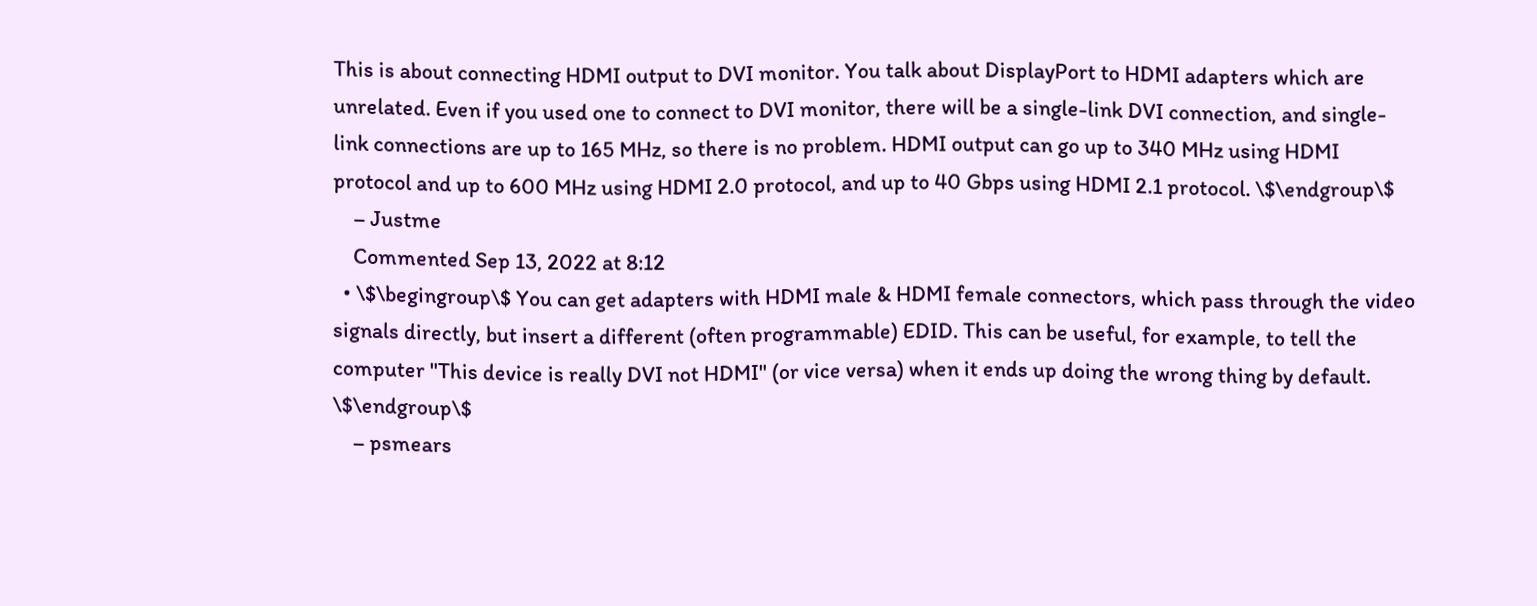This is about connecting HDMI output to DVI monitor. You talk about DisplayPort to HDMI adapters which are unrelated. Even if you used one to connect to DVI monitor, there will be a single-link DVI connection, and single-link connections are up to 165 MHz, so there is no problem. HDMI output can go up to 340 MHz using HDMI protocol and up to 600 MHz using HDMI 2.0 protocol, and up to 40 Gbps using HDMI 2.1 protocol. \$\endgroup\$
    – Justme
    Commented Sep 13, 2022 at 8:12
  • \$\begingroup\$ You can get adapters with HDMI male & HDMI female connectors, which pass through the video signals directly, but insert a different (often programmable) EDID. This can be useful, for example, to tell the computer "This device is really DVI not HDMI" (or vice versa) when it ends up doing the wrong thing by default. \$\endgroup\$
    – psmears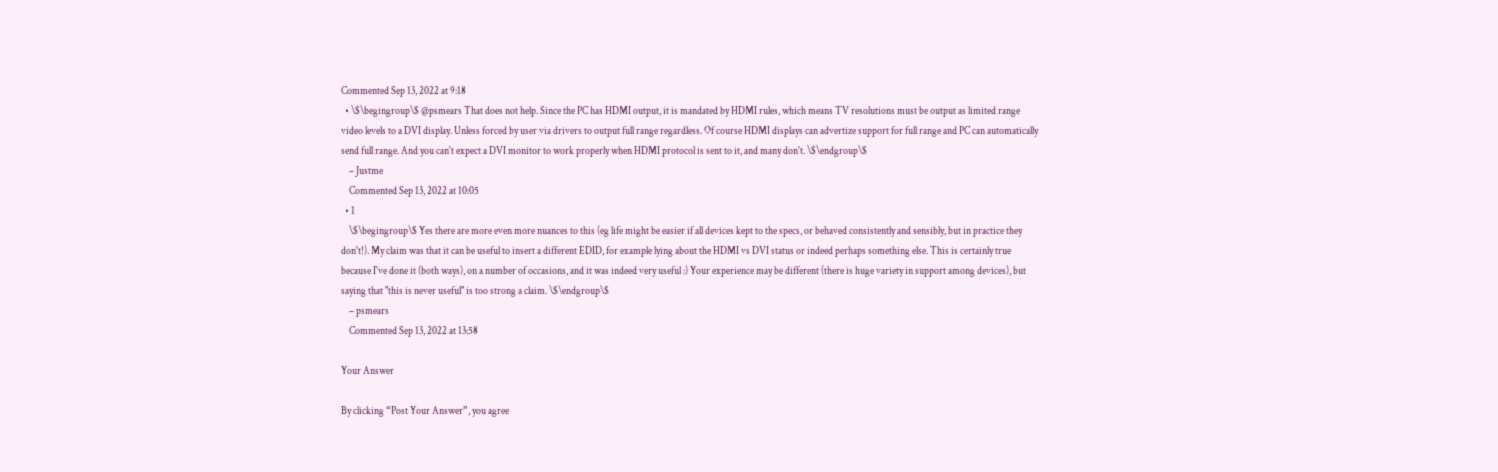Commented Sep 13, 2022 at 9:18
  • \$\begingroup\$ @psmears That does not help. Since the PC has HDMI output, it is mandated by HDMI rules, which means TV resolutions must be output as limited range video levels to a DVI display. Unless forced by user via drivers to output full range regardless. Of course HDMI displays can advertize support for full range and PC can automatically send full range. And you can't expect a DVI monitor to work properly when HDMI protocol is sent to it, and many don't. \$\endgroup\$
    – Justme
    Commented Sep 13, 2022 at 10:05
  • 1
    \$\begingroup\$ Yes there are more even more nuances to this (eg life might be easier if all devices kept to the specs, or behaved consistently and sensibly, but in practice they don't!). My claim was that it can be useful to insert a different EDID, for example lying about the HDMI vs DVI status or indeed perhaps something else. This is certainly true because I've done it (both ways), on a number of occasions, and it was indeed very useful :) Your experience may be different (there is huge variety in support among devices), but saying that "this is never useful" is too strong a claim. \$\endgroup\$
    – psmears
    Commented Sep 13, 2022 at 13:58

Your Answer

By clicking “Post Your Answer”, you agree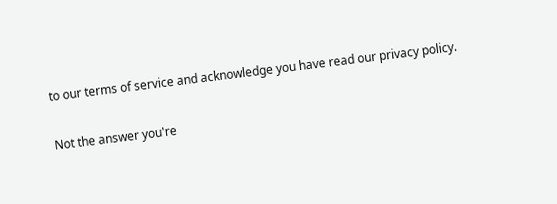to our terms of service and acknowledge you have read our privacy policy.

Not the answer you're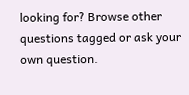looking for? Browse other questions tagged or ask your own question.